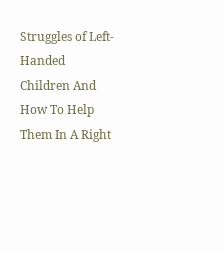Struggles of Left-Handed Children And How To Help Them In A Right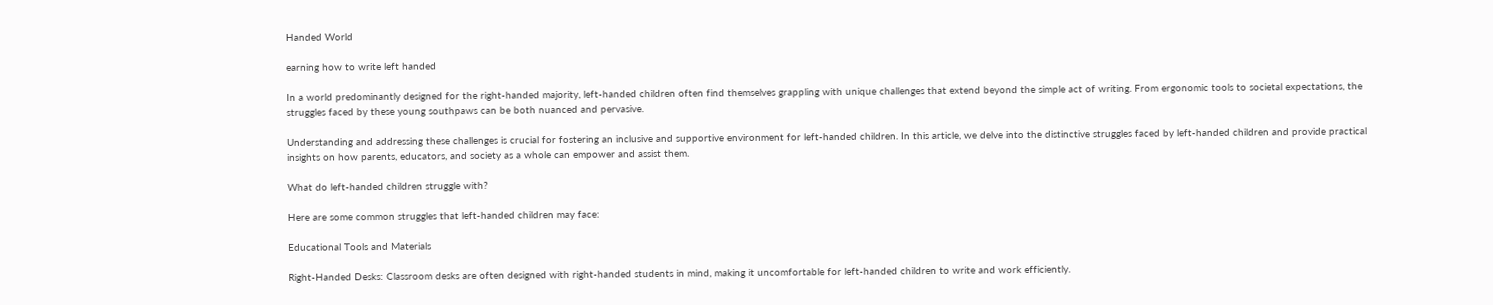Handed World

earning how to write left handed

In a world predominantly designed for the right-handed majority, left-handed children often find themselves grappling with unique challenges that extend beyond the simple act of writing. From ergonomic tools to societal expectations, the struggles faced by these young southpaws can be both nuanced and pervasive.

Understanding and addressing these challenges is crucial for fostering an inclusive and supportive environment for left-handed children. In this article, we delve into the distinctive struggles faced by left-handed children and provide practical insights on how parents, educators, and society as a whole can empower and assist them.

What do left-handed children struggle with?

Here are some common struggles that left-handed children may face:

Educational Tools and Materials

Right-Handed Desks: Classroom desks are often designed with right-handed students in mind, making it uncomfortable for left-handed children to write and work efficiently.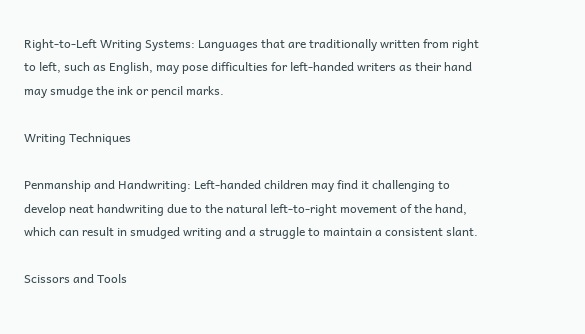Right-to-Left Writing Systems: Languages that are traditionally written from right to left, such as English, may pose difficulties for left-handed writers as their hand may smudge the ink or pencil marks.

Writing Techniques

Penmanship and Handwriting: Left-handed children may find it challenging to develop neat handwriting due to the natural left-to-right movement of the hand, which can result in smudged writing and a struggle to maintain a consistent slant.

Scissors and Tools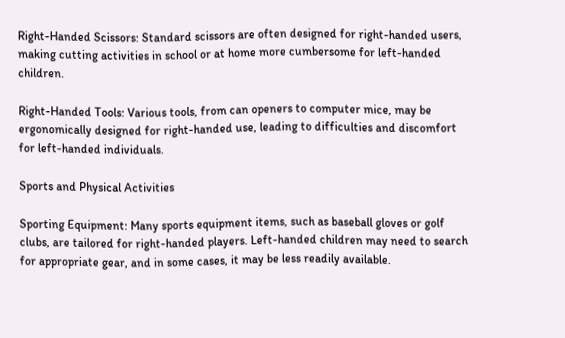Right-Handed Scissors: Standard scissors are often designed for right-handed users, making cutting activities in school or at home more cumbersome for left-handed children.

Right-Handed Tools: Various tools, from can openers to computer mice, may be ergonomically designed for right-handed use, leading to difficulties and discomfort for left-handed individuals.

Sports and Physical Activities

Sporting Equipment: Many sports equipment items, such as baseball gloves or golf clubs, are tailored for right-handed players. Left-handed children may need to search for appropriate gear, and in some cases, it may be less readily available.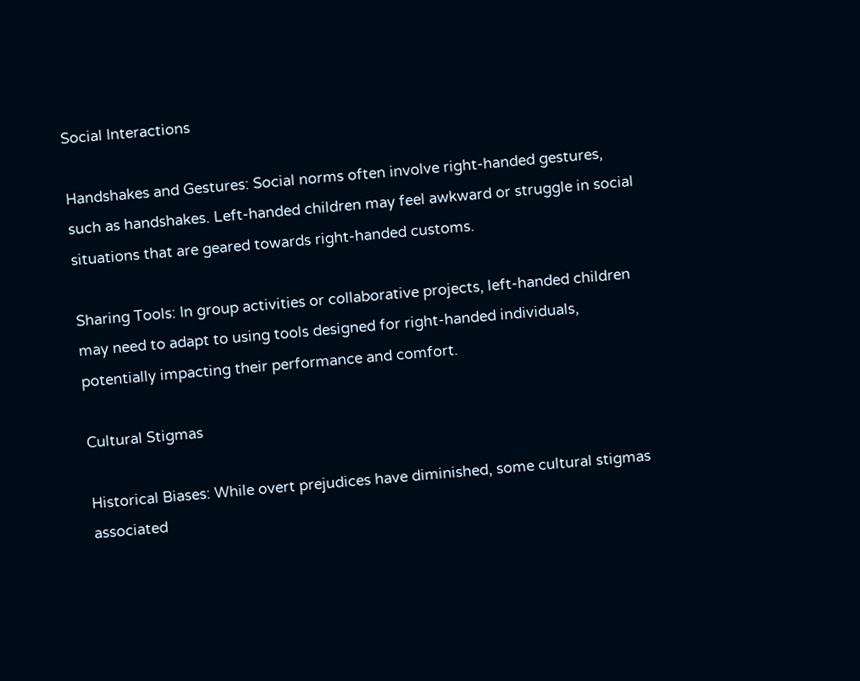Social Interactions

Handshakes and Gestures: Social norms often involve right-handed gestures, such as handshakes. Left-handed children may feel awkward or struggle in social situations that are geared towards right-handed customs.

Sharing Tools: In group activities or collaborative projects, left-handed children may need to adapt to using tools designed for right-handed individuals, potentially impacting their performance and comfort.

Cultural Stigmas

Historical Biases: While overt prejudices have diminished, some cultural stigmas associated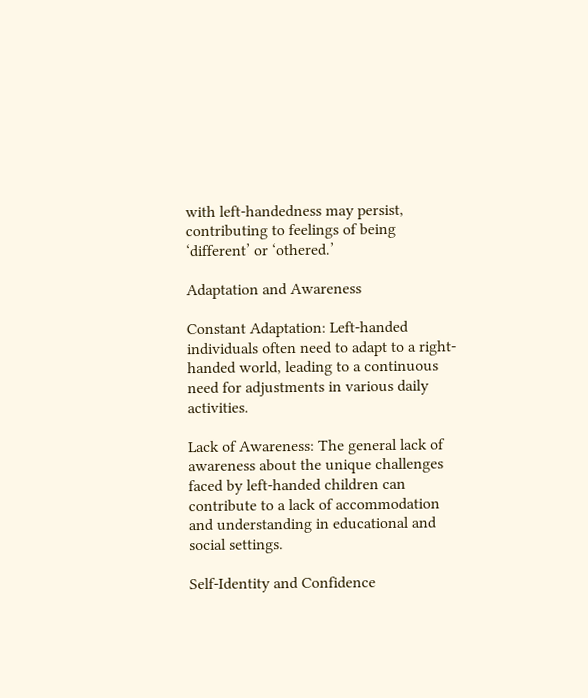with left-handedness may persist, contributing to feelings of being ‘different’ or ‘othered.’

Adaptation and Awareness

Constant Adaptation: Left-handed individuals often need to adapt to a right-handed world, leading to a continuous need for adjustments in various daily activities.

Lack of Awareness: The general lack of awareness about the unique challenges faced by left-handed children can contribute to a lack of accommodation and understanding in educational and social settings.

Self-Identity and Confidence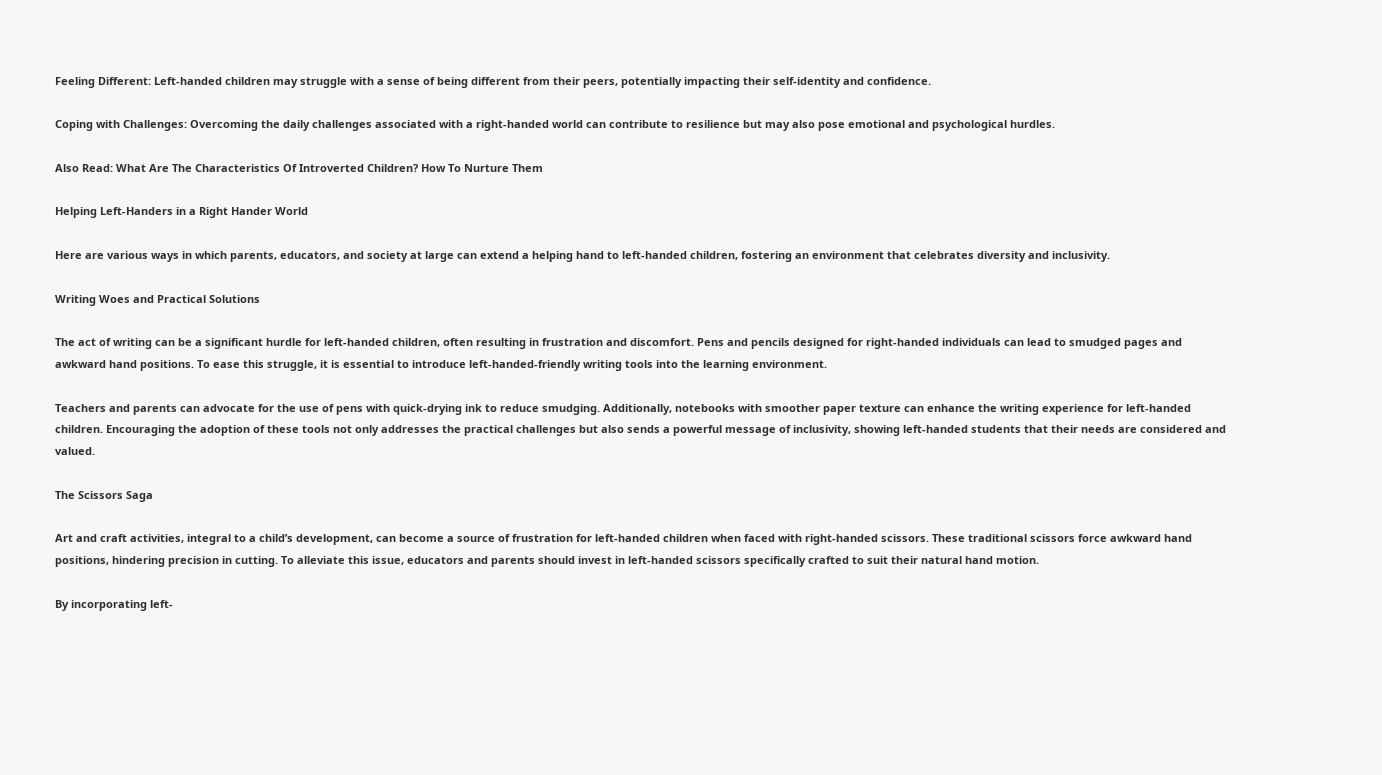Feeling Different: Left-handed children may struggle with a sense of being different from their peers, potentially impacting their self-identity and confidence.

Coping with Challenges: Overcoming the daily challenges associated with a right-handed world can contribute to resilience but may also pose emotional and psychological hurdles.

Also Read: What Are The Characteristics Of Introverted Children? How To Nurture Them

Helping Left-Handers in a Right Hander World

Here are various ways in which parents, educators, and society at large can extend a helping hand to left-handed children, fostering an environment that celebrates diversity and inclusivity.

Writing Woes and Practical Solutions

The act of writing can be a significant hurdle for left-handed children, often resulting in frustration and discomfort. Pens and pencils designed for right-handed individuals can lead to smudged pages and awkward hand positions. To ease this struggle, it is essential to introduce left-handed-friendly writing tools into the learning environment.

Teachers and parents can advocate for the use of pens with quick-drying ink to reduce smudging. Additionally, notebooks with smoother paper texture can enhance the writing experience for left-handed children. Encouraging the adoption of these tools not only addresses the practical challenges but also sends a powerful message of inclusivity, showing left-handed students that their needs are considered and valued.

The Scissors Saga

Art and craft activities, integral to a child’s development, can become a source of frustration for left-handed children when faced with right-handed scissors. These traditional scissors force awkward hand positions, hindering precision in cutting. To alleviate this issue, educators and parents should invest in left-handed scissors specifically crafted to suit their natural hand motion.

By incorporating left-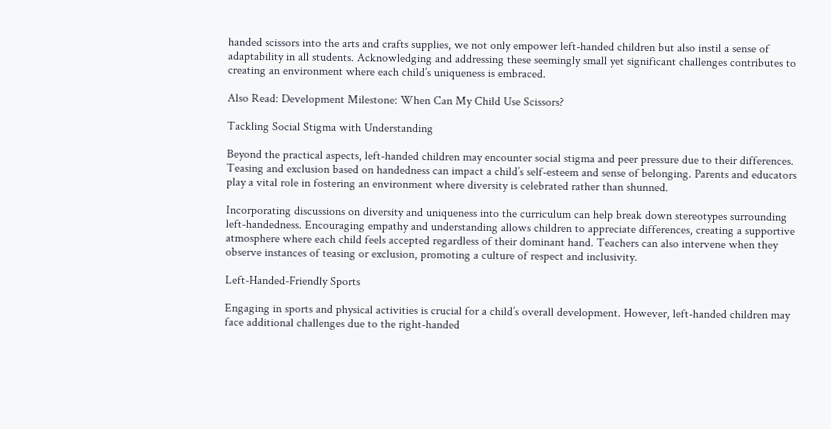handed scissors into the arts and crafts supplies, we not only empower left-handed children but also instil a sense of adaptability in all students. Acknowledging and addressing these seemingly small yet significant challenges contributes to creating an environment where each child’s uniqueness is embraced.

Also Read: Development Milestone: When Can My Child Use Scissors?

Tackling Social Stigma with Understanding

Beyond the practical aspects, left-handed children may encounter social stigma and peer pressure due to their differences. Teasing and exclusion based on handedness can impact a child’s self-esteem and sense of belonging. Parents and educators play a vital role in fostering an environment where diversity is celebrated rather than shunned.

Incorporating discussions on diversity and uniqueness into the curriculum can help break down stereotypes surrounding left-handedness. Encouraging empathy and understanding allows children to appreciate differences, creating a supportive atmosphere where each child feels accepted regardless of their dominant hand. Teachers can also intervene when they observe instances of teasing or exclusion, promoting a culture of respect and inclusivity.

Left-Handed-Friendly Sports

Engaging in sports and physical activities is crucial for a child’s overall development. However, left-handed children may face additional challenges due to the right-handed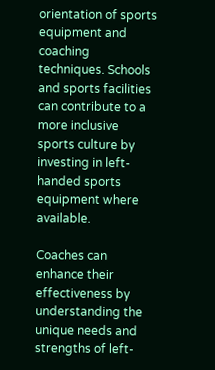orientation of sports equipment and coaching techniques. Schools and sports facilities can contribute to a more inclusive sports culture by investing in left-handed sports equipment where available.

Coaches can enhance their effectiveness by understanding the unique needs and strengths of left-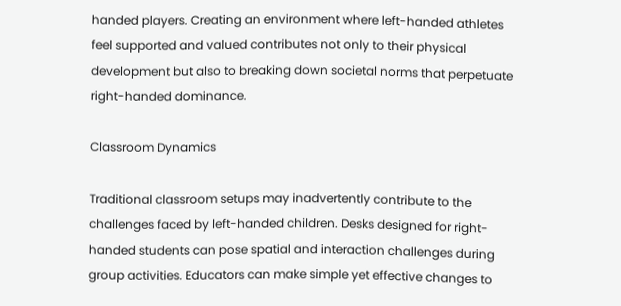handed players. Creating an environment where left-handed athletes feel supported and valued contributes not only to their physical development but also to breaking down societal norms that perpetuate right-handed dominance.

Classroom Dynamics

Traditional classroom setups may inadvertently contribute to the challenges faced by left-handed children. Desks designed for right-handed students can pose spatial and interaction challenges during group activities. Educators can make simple yet effective changes to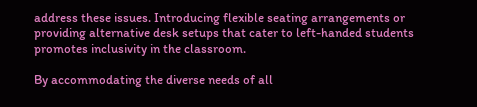address these issues. Introducing flexible seating arrangements or providing alternative desk setups that cater to left-handed students promotes inclusivity in the classroom.

By accommodating the diverse needs of all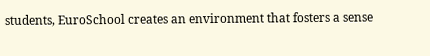students, EuroSchool creates an environment that fosters a sense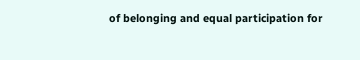of belonging and equal participation for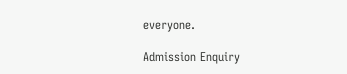everyone.

Admission Enquiry